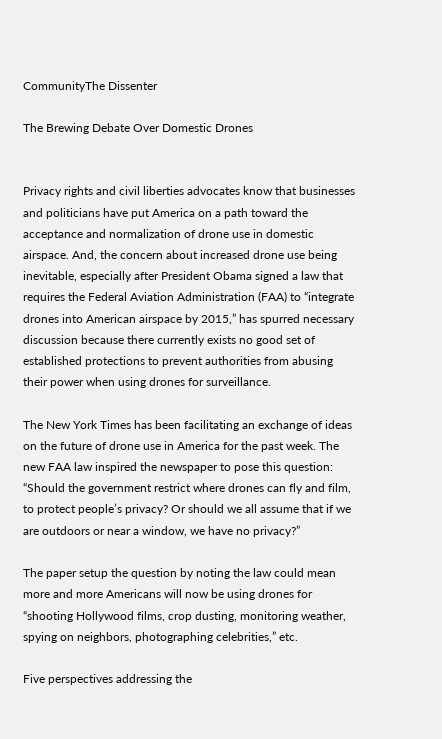CommunityThe Dissenter

The Brewing Debate Over Domestic Drones


Privacy rights and civil liberties advocates know that businesses and politicians have put America on a path toward the acceptance and normalization of drone use in domestic airspace. And, the concern about increased drone use being inevitable, especially after President Obama signed a law that requires the Federal Aviation Administration (FAA) to “integrate drones into American airspace by 2015,” has spurred necessary discussion because there currently exists no good set of established protections to prevent authorities from abusing their power when using drones for surveillance.

The New York Times has been facilitating an exchange of ideas on the future of drone use in America for the past week. The new FAA law inspired the newspaper to pose this question: “Should the government restrict where drones can fly and film, to protect people’s privacy? Or should we all assume that if we are outdoors or near a window, we have no privacy?”

The paper setup the question by noting the law could mean more and more Americans will now be using drones for “shooting Hollywood films, crop dusting, monitoring weather, spying on neighbors, photographing celebrities,” etc.

Five perspectives addressing the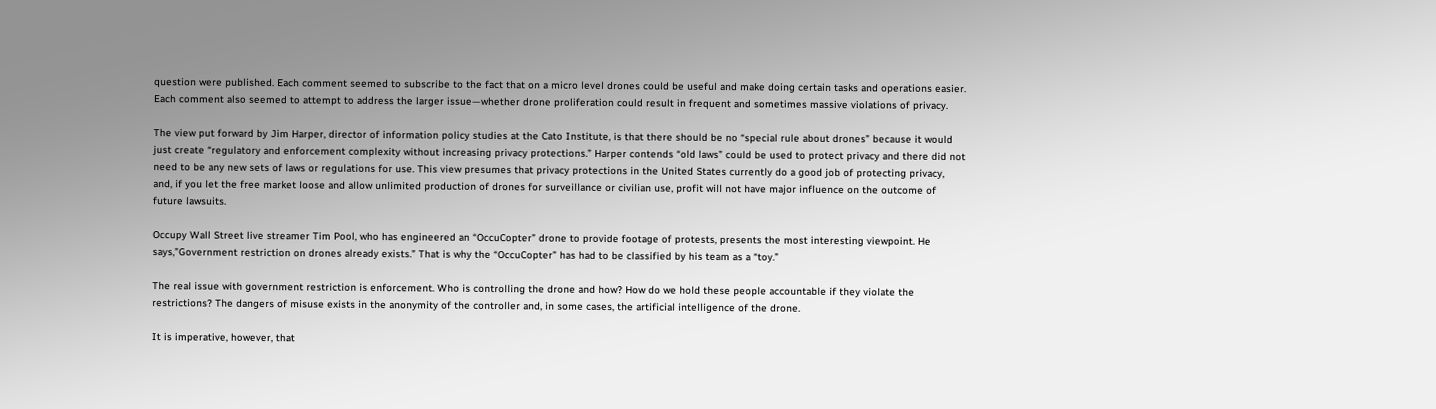question were published. Each comment seemed to subscribe to the fact that on a micro level drones could be useful and make doing certain tasks and operations easier. Each comment also seemed to attempt to address the larger issue—whether drone proliferation could result in frequent and sometimes massive violations of privacy.

The view put forward by Jim Harper, director of information policy studies at the Cato Institute, is that there should be no “special rule about drones” because it would just create “regulatory and enforcement complexity without increasing privacy protections.” Harper contends “old laws” could be used to protect privacy and there did not need to be any new sets of laws or regulations for use. This view presumes that privacy protections in the United States currently do a good job of protecting privacy, and, if you let the free market loose and allow unlimited production of drones for surveillance or civilian use, profit will not have major influence on the outcome of future lawsuits.

Occupy Wall Street live streamer Tim Pool, who has engineered an “OccuCopter” drone to provide footage of protests, presents the most interesting viewpoint. He says,”Government restriction on drones already exists.” That is why the “OccuCopter” has had to be classified by his team as a “toy.”

The real issue with government restriction is enforcement. Who is controlling the drone and how? How do we hold these people accountable if they violate the restrictions? The dangers of misuse exists in the anonymity of the controller and, in some cases, the artificial intelligence of the drone.

It is imperative, however, that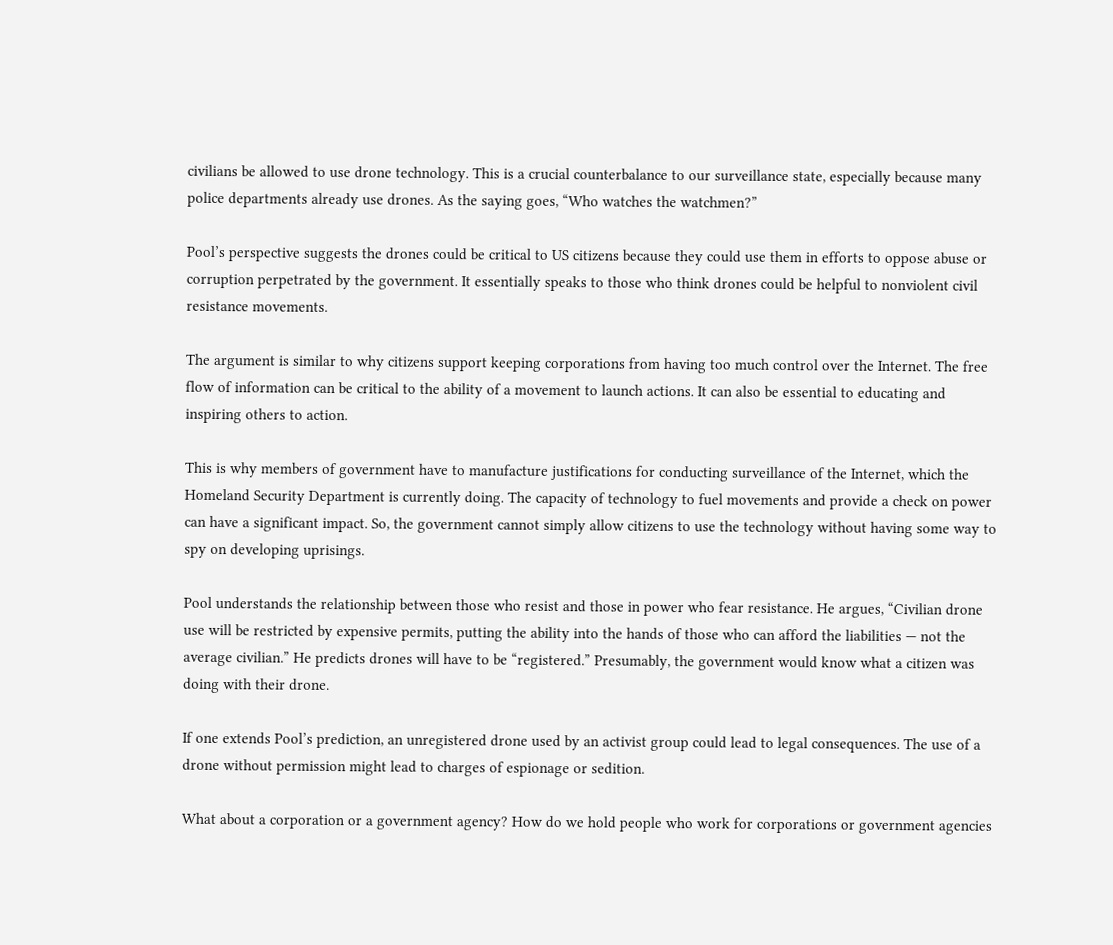civilians be allowed to use drone technology. This is a crucial counterbalance to our surveillance state, especially because many police departments already use drones. As the saying goes, “Who watches the watchmen?”

Pool’s perspective suggests the drones could be critical to US citizens because they could use them in efforts to oppose abuse or corruption perpetrated by the government. It essentially speaks to those who think drones could be helpful to nonviolent civil resistance movements.

The argument is similar to why citizens support keeping corporations from having too much control over the Internet. The free flow of information can be critical to the ability of a movement to launch actions. It can also be essential to educating and inspiring others to action.

This is why members of government have to manufacture justifications for conducting surveillance of the Internet, which the Homeland Security Department is currently doing. The capacity of technology to fuel movements and provide a check on power can have a significant impact. So, the government cannot simply allow citizens to use the technology without having some way to spy on developing uprisings.

Pool understands the relationship between those who resist and those in power who fear resistance. He argues, “Civilian drone use will be restricted by expensive permits, putting the ability into the hands of those who can afford the liabilities — not the average civilian.” He predicts drones will have to be “registered.” Presumably, the government would know what a citizen was doing with their drone.

If one extends Pool’s prediction, an unregistered drone used by an activist group could lead to legal consequences. The use of a drone without permission might lead to charges of espionage or sedition.

What about a corporation or a government agency? How do we hold people who work for corporations or government agencies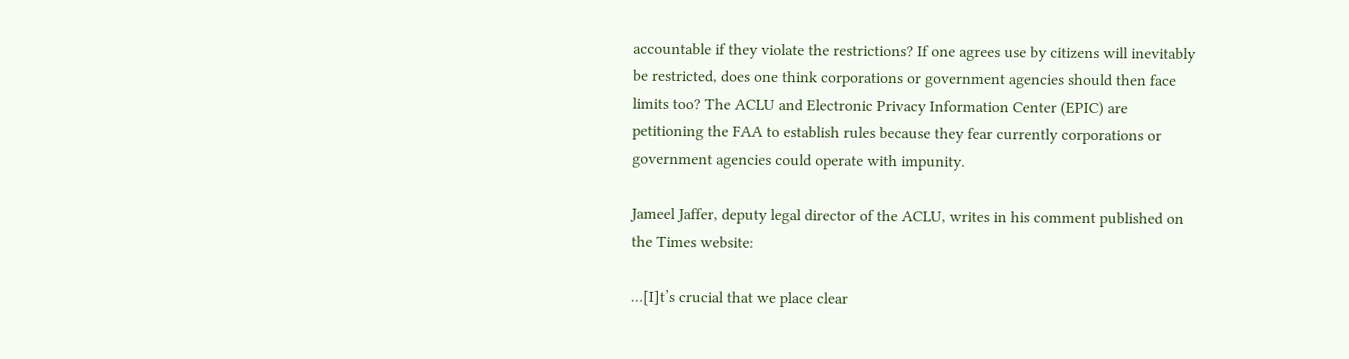accountable if they violate the restrictions? If one agrees use by citizens will inevitably be restricted, does one think corporations or government agencies should then face limits too? The ACLU and Electronic Privacy Information Center (EPIC) are petitioning the FAA to establish rules because they fear currently corporations or government agencies could operate with impunity.

Jameel Jaffer, deputy legal director of the ACLU, writes in his comment published on the Times website:

…[I]t’s crucial that we place clear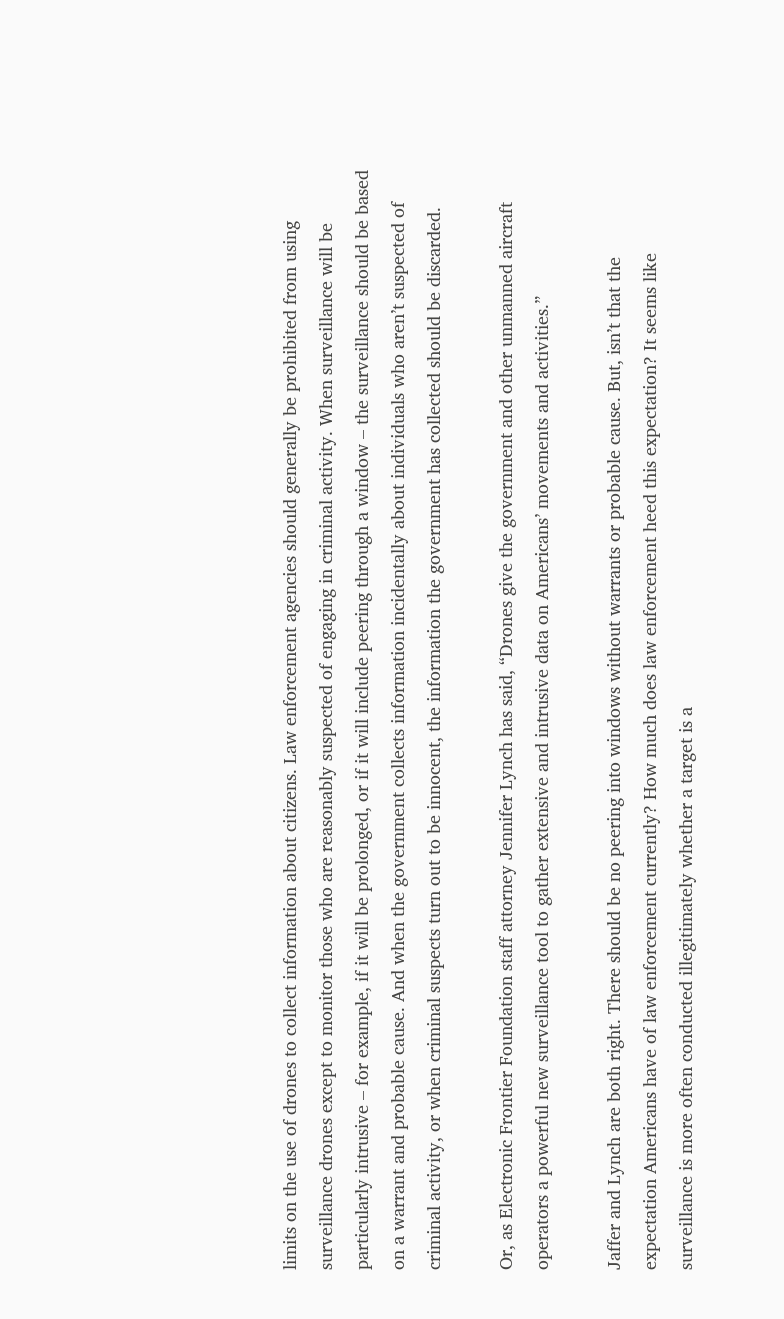limits on the use of drones to collect information about citizens. Law enforcement agencies should generally be prohibited from using surveillance drones except to monitor those who are reasonably suspected of engaging in criminal activity. When surveillance will be particularly intrusive – for example, if it will be prolonged, or if it will include peering through a window – the surveillance should be based on a warrant and probable cause. And when the government collects information incidentally about individuals who aren’t suspected of criminal activity, or when criminal suspects turn out to be innocent, the information the government has collected should be discarded.

Or, as Electronic Frontier Foundation staff attorney Jennifer Lynch has said, “Drones give the government and other unmanned aircraft operators a powerful new surveillance tool to gather extensive and intrusive data on Americans’ movements and activities.”

Jaffer and Lynch are both right. There should be no peering into windows without warrants or probable cause. But, isn’t that the expectation Americans have of law enforcement currently? How much does law enforcement heed this expectation? It seems like surveillance is more often conducted illegitimately whether a target is a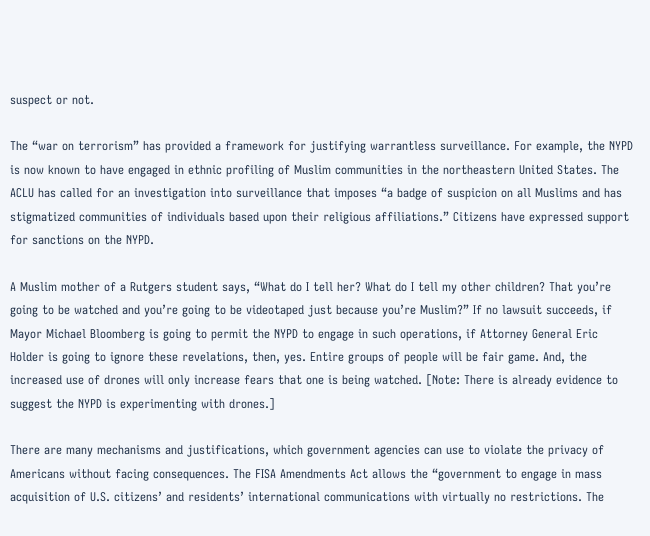suspect or not.

The “war on terrorism” has provided a framework for justifying warrantless surveillance. For example, the NYPD is now known to have engaged in ethnic profiling of Muslim communities in the northeastern United States. The ACLU has called for an investigation into surveillance that imposes “a badge of suspicion on all Muslims and has stigmatized communities of individuals based upon their religious affiliations.” Citizens have expressed support for sanctions on the NYPD.

A Muslim mother of a Rutgers student says, “What do I tell her? What do I tell my other children? That you’re going to be watched and you’re going to be videotaped just because you’re Muslim?” If no lawsuit succeeds, if Mayor Michael Bloomberg is going to permit the NYPD to engage in such operations, if Attorney General Eric Holder is going to ignore these revelations, then, yes. Entire groups of people will be fair game. And, the increased use of drones will only increase fears that one is being watched. [Note: There is already evidence to suggest the NYPD is experimenting with drones.]

There are many mechanisms and justifications, which government agencies can use to violate the privacy of Americans without facing consequences. The FISA Amendments Act allows the “government to engage in mass acquisition of U.S. citizens’ and residents’ international communications with virtually no restrictions. The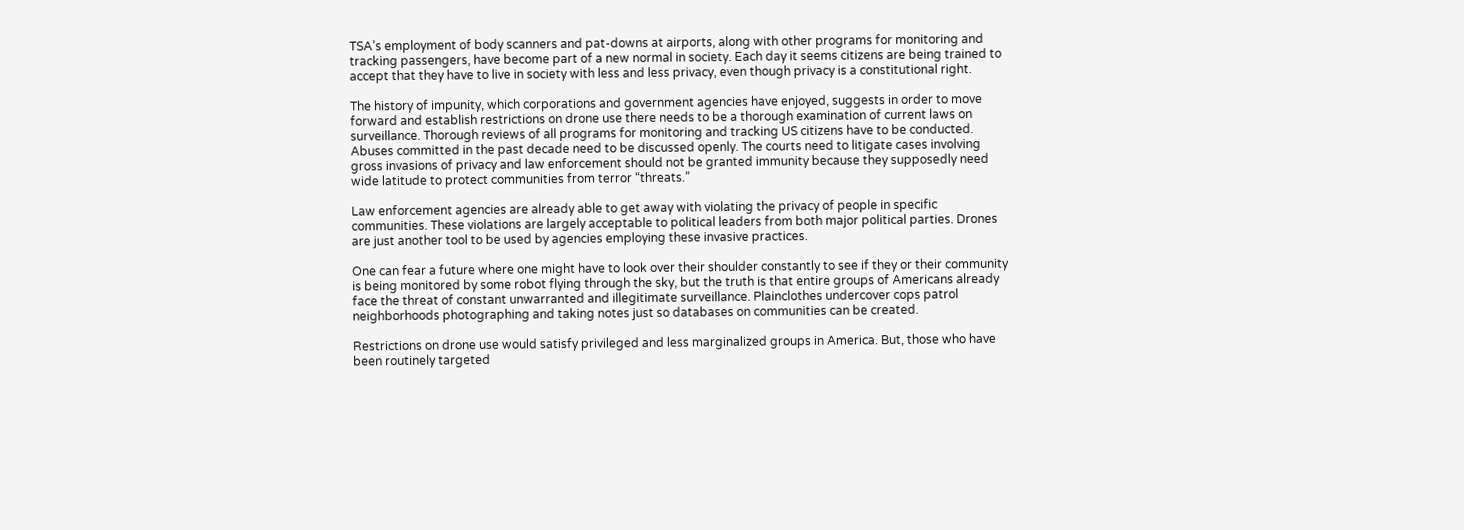TSA’s employment of body scanners and pat-downs at airports, along with other programs for monitoring and tracking passengers, have become part of a new normal in society. Each day it seems citizens are being trained to accept that they have to live in society with less and less privacy, even though privacy is a constitutional right.

The history of impunity, which corporations and government agencies have enjoyed, suggests in order to move forward and establish restrictions on drone use there needs to be a thorough examination of current laws on surveillance. Thorough reviews of all programs for monitoring and tracking US citizens have to be conducted. Abuses committed in the past decade need to be discussed openly. The courts need to litigate cases involving gross invasions of privacy and law enforcement should not be granted immunity because they supposedly need wide latitude to protect communities from terror “threats.”

Law enforcement agencies are already able to get away with violating the privacy of people in specific communities. These violations are largely acceptable to political leaders from both major political parties. Drones are just another tool to be used by agencies employing these invasive practices.

One can fear a future where one might have to look over their shoulder constantly to see if they or their community is being monitored by some robot flying through the sky, but the truth is that entire groups of Americans already face the threat of constant unwarranted and illegitimate surveillance. Plainclothes undercover cops patrol neighborhoods photographing and taking notes just so databases on communities can be created.

Restrictions on drone use would satisfy privileged and less marginalized groups in America. But, those who have been routinely targeted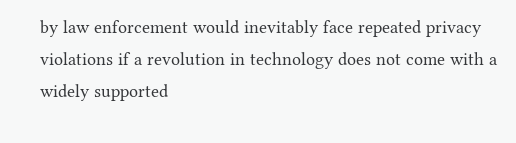by law enforcement would inevitably face repeated privacy violations if a revolution in technology does not come with a widely supported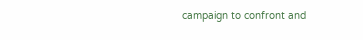campaign to confront and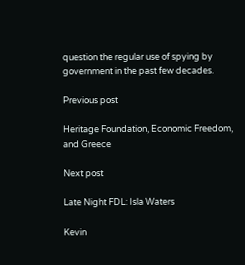question the regular use of spying by government in the past few decades.

Previous post

Heritage Foundation, Economic Freedom, and Greece

Next post

Late Night FDL: Isla Waters

Kevin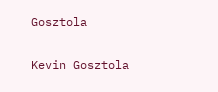Gosztola

Kevin Gosztola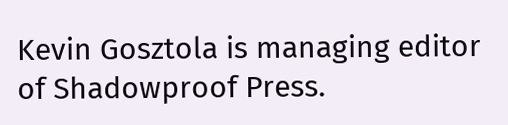Kevin Gosztola is managing editor of Shadowproof Press.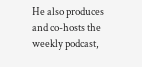He also produces and co-hosts the weekly podcast,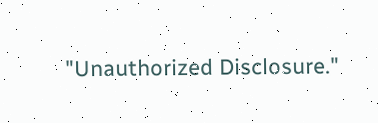"Unauthorized Disclosure."